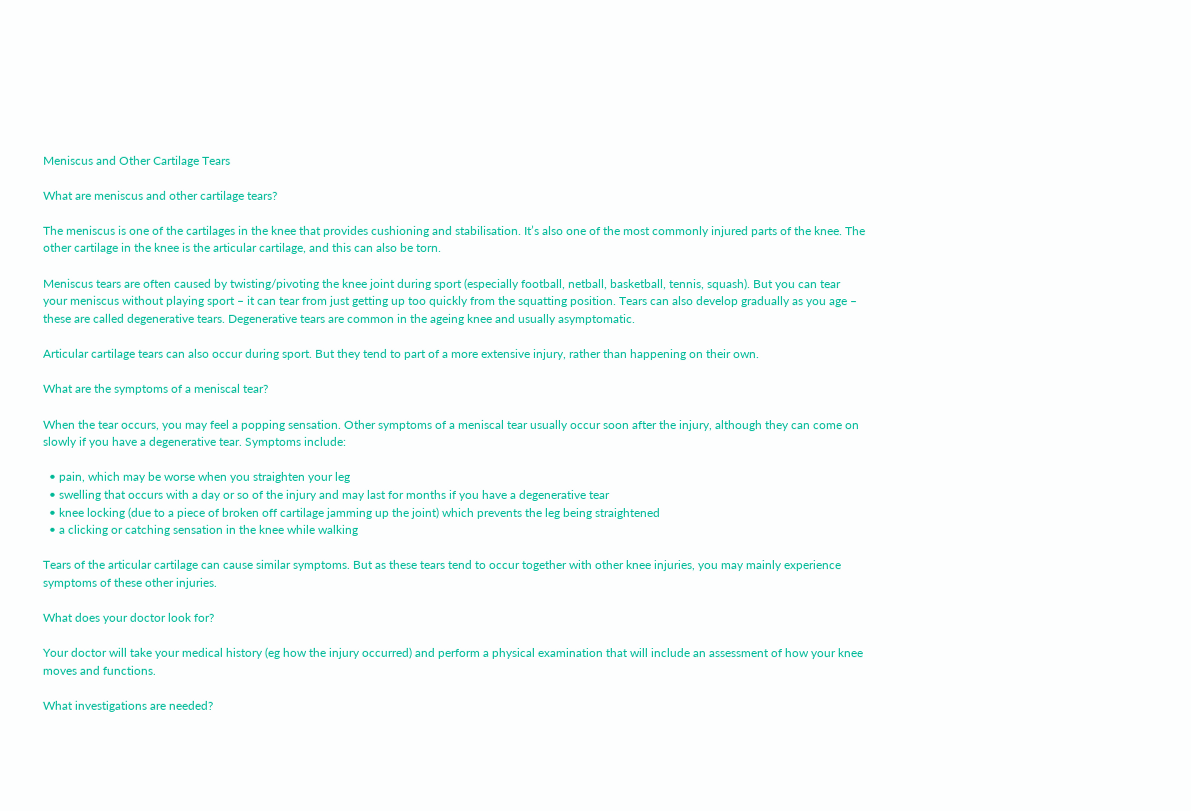Meniscus and Other Cartilage Tears

What are meniscus and other cartilage tears?

The meniscus is one of the cartilages in the knee that provides cushioning and stabilisation. It’s also one of the most commonly injured parts of the knee. The other cartilage in the knee is the articular cartilage, and this can also be torn.

Meniscus tears are often caused by twisting/pivoting the knee joint during sport (especially football, netball, basketball, tennis, squash). But you can tear your meniscus without playing sport – it can tear from just getting up too quickly from the squatting position. Tears can also develop gradually as you age – these are called degenerative tears. Degenerative tears are common in the ageing knee and usually asymptomatic.

Articular cartilage tears can also occur during sport. But they tend to part of a more extensive injury, rather than happening on their own.

What are the symptoms of a meniscal tear?

When the tear occurs, you may feel a popping sensation. Other symptoms of a meniscal tear usually occur soon after the injury, although they can come on slowly if you have a degenerative tear. Symptoms include:

  • pain, which may be worse when you straighten your leg
  • swelling that occurs with a day or so of the injury and may last for months if you have a degenerative tear
  • knee locking (due to a piece of broken off cartilage jamming up the joint) which prevents the leg being straightened
  • a clicking or catching sensation in the knee while walking

Tears of the articular cartilage can cause similar symptoms. But as these tears tend to occur together with other knee injuries, you may mainly experience symptoms of these other injuries.

What does your doctor look for?

Your doctor will take your medical history (eg how the injury occurred) and perform a physical examination that will include an assessment of how your knee moves and functions.

What investigations are needed?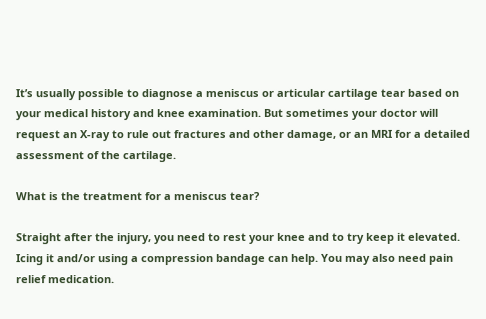It’s usually possible to diagnose a meniscus or articular cartilage tear based on your medical history and knee examination. But sometimes your doctor will request an X-ray to rule out fractures and other damage, or an MRI for a detailed assessment of the cartilage.

What is the treatment for a meniscus tear?

Straight after the injury, you need to rest your knee and to try keep it elevated. Icing it and/or using a compression bandage can help. You may also need pain relief medication.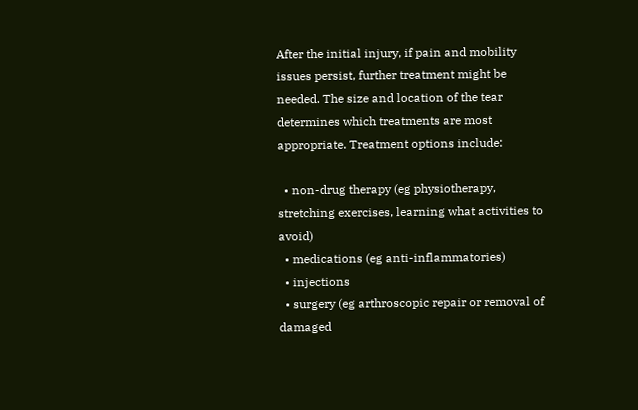After the initial injury, if pain and mobility issues persist, further treatment might be needed. The size and location of the tear determines which treatments are most appropriate. Treatment options include:

  • non-drug therapy (eg physiotherapy, stretching exercises, learning what activities to avoid)
  • medications (eg anti-inflammatories)
  • injections
  • surgery (eg arthroscopic repair or removal of damaged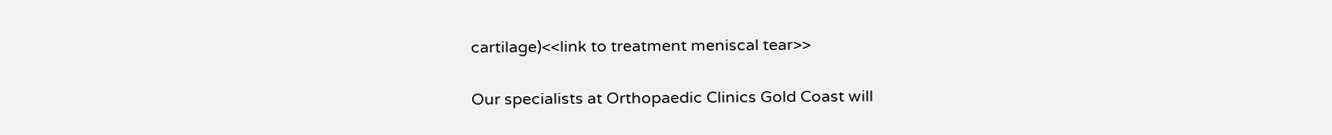cartilage)<<link to treatment meniscal tear>>

Our specialists at Orthopaedic Clinics Gold Coast will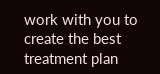work with you to create the best treatment plan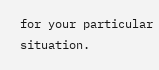for your particular situation.